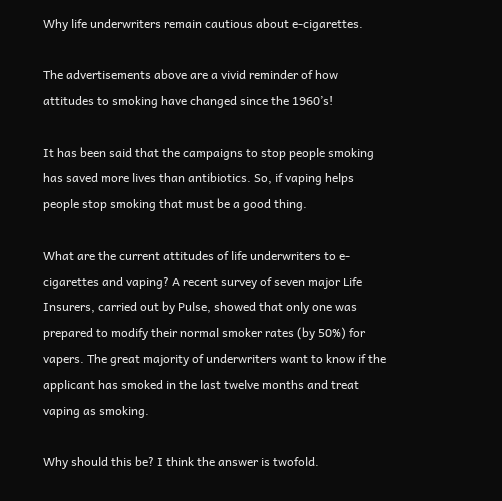Why life underwriters remain cautious about e-cigarettes.

The advertisements above are a vivid reminder of how attitudes to smoking have changed since the 1960’s!

It has been said that the campaigns to stop people smoking has saved more lives than antibiotics. So, if vaping helps people stop smoking that must be a good thing.

What are the current attitudes of life underwriters to e-cigarettes and vaping? A recent survey of seven major Life Insurers, carried out by Pulse, showed that only one was prepared to modify their normal smoker rates (by 50%) for vapers. The great majority of underwriters want to know if the applicant has smoked in the last twelve months and treat vaping as smoking.

Why should this be? I think the answer is twofold.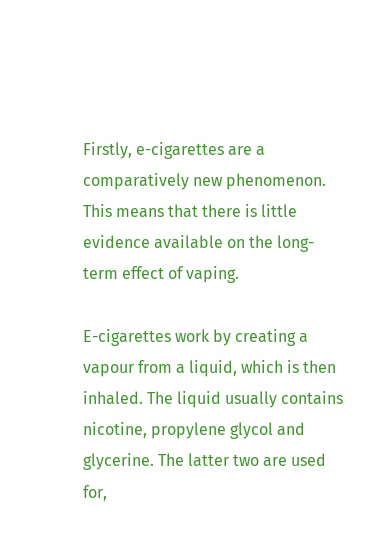Firstly, e-cigarettes are a comparatively new phenomenon. This means that there is little evidence available on the long-term effect of vaping.

E-cigarettes work by creating a vapour from a liquid, which is then inhaled. The liquid usually contains nicotine, propylene glycol and glycerine. The latter two are used for,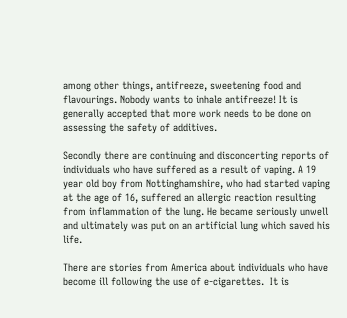among other things, antifreeze, sweetening food and flavourings. Nobody wants to inhale antifreeze! It is generally accepted that more work needs to be done on assessing the safety of additives.

Secondly there are continuing and disconcerting reports of individuals who have suffered as a result of vaping. A 19 year old boy from Nottinghamshire, who had started vaping at the age of 16, suffered an allergic reaction resulting from inflammation of the lung. He became seriously unwell and ultimately was put on an artificial lung which saved his life.

There are stories from America about individuals who have become ill following the use of e-cigarettes.  It is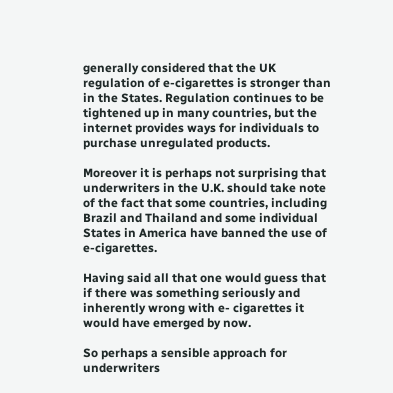generally considered that the UK regulation of e-cigarettes is stronger than in the States. Regulation continues to be tightened up in many countries, but the internet provides ways for individuals to purchase unregulated products.

Moreover it is perhaps not surprising that underwriters in the U.K. should take note of the fact that some countries, including Brazil and Thailand and some individual States in America have banned the use of e-cigarettes.

Having said all that one would guess that if there was something seriously and inherently wrong with e- cigarettes it would have emerged by now.

So perhaps a sensible approach for underwriters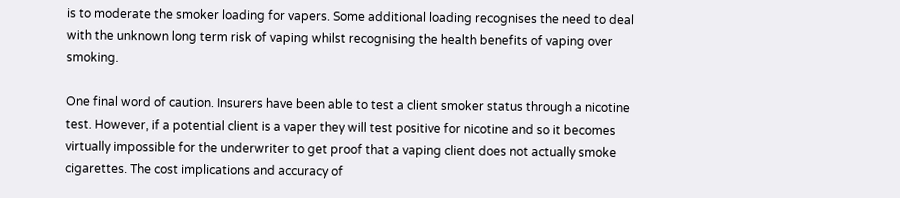is to moderate the smoker loading for vapers. Some additional loading recognises the need to deal with the unknown long term risk of vaping whilst recognising the health benefits of vaping over smoking.

One final word of caution. Insurers have been able to test a client smoker status through a nicotine test. However, if a potential client is a vaper they will test positive for nicotine and so it becomes virtually impossible for the underwriter to get proof that a vaping client does not actually smoke cigarettes. The cost implications and accuracy of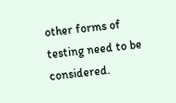other forms of testing need to be considered.